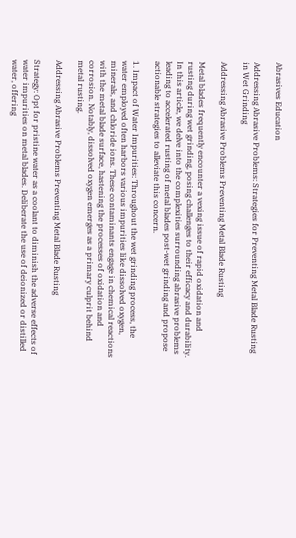Abrasives Education

Addressing Abrasive Problems: Strategies for Preventing Metal Blade Rusting in Wet Grinding

Addressing Abrasive Problems Preventing Metal Blade Rusting

Metal blades frequently encounter a vexing issue of rapid oxidation and rusting during wet grinding, posing challenges to their efficacy and durability. In this article, we delve into the complexities surrounding abrasive problems leading to accelerated rusting of metal blades post-wet grinding and propose actionable strategies to alleviate this concern.

1. Impact of Water Impurities: Throughout the wet grinding process, the water employed often harbors various impurities like dissolved oxygen, minerals, and chloride ions. These contaminants engage in chemical reactions with the metal blade surface, hastening the processes of oxidation and corrosion. Notably, dissolved oxygen emerges as a primary culprit behind metal rusting.

Addressing Abrasive Problems Preventing Metal Blade Rusting

Strategy: Opt for pristine water as a coolant to diminish the adverse effects of water impurities on metal blades. Deliberate the use of deionized or distilled water, offering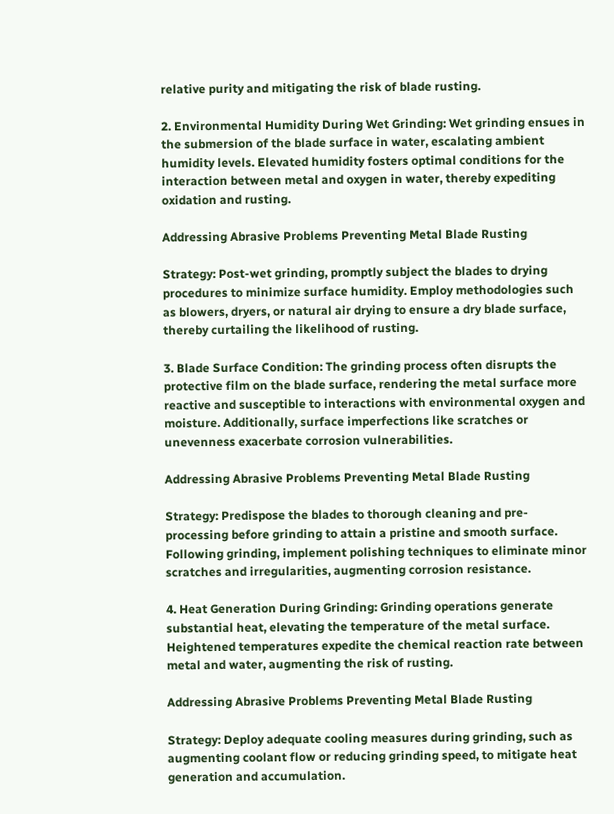relative purity and mitigating the risk of blade rusting.

2. Environmental Humidity During Wet Grinding: Wet grinding ensues in the submersion of the blade surface in water, escalating ambient humidity levels. Elevated humidity fosters optimal conditions for the interaction between metal and oxygen in water, thereby expediting oxidation and rusting.

Addressing Abrasive Problems Preventing Metal Blade Rusting

Strategy: Post-wet grinding, promptly subject the blades to drying procedures to minimize surface humidity. Employ methodologies such as blowers, dryers, or natural air drying to ensure a dry blade surface, thereby curtailing the likelihood of rusting.

3. Blade Surface Condition: The grinding process often disrupts the protective film on the blade surface, rendering the metal surface more reactive and susceptible to interactions with environmental oxygen and moisture. Additionally, surface imperfections like scratches or unevenness exacerbate corrosion vulnerabilities.

Addressing Abrasive Problems Preventing Metal Blade Rusting

Strategy: Predispose the blades to thorough cleaning and pre-processing before grinding to attain a pristine and smooth surface. Following grinding, implement polishing techniques to eliminate minor scratches and irregularities, augmenting corrosion resistance.

4. Heat Generation During Grinding: Grinding operations generate substantial heat, elevating the temperature of the metal surface. Heightened temperatures expedite the chemical reaction rate between metal and water, augmenting the risk of rusting.

Addressing Abrasive Problems Preventing Metal Blade Rusting

Strategy: Deploy adequate cooling measures during grinding, such as augmenting coolant flow or reducing grinding speed, to mitigate heat generation and accumulation.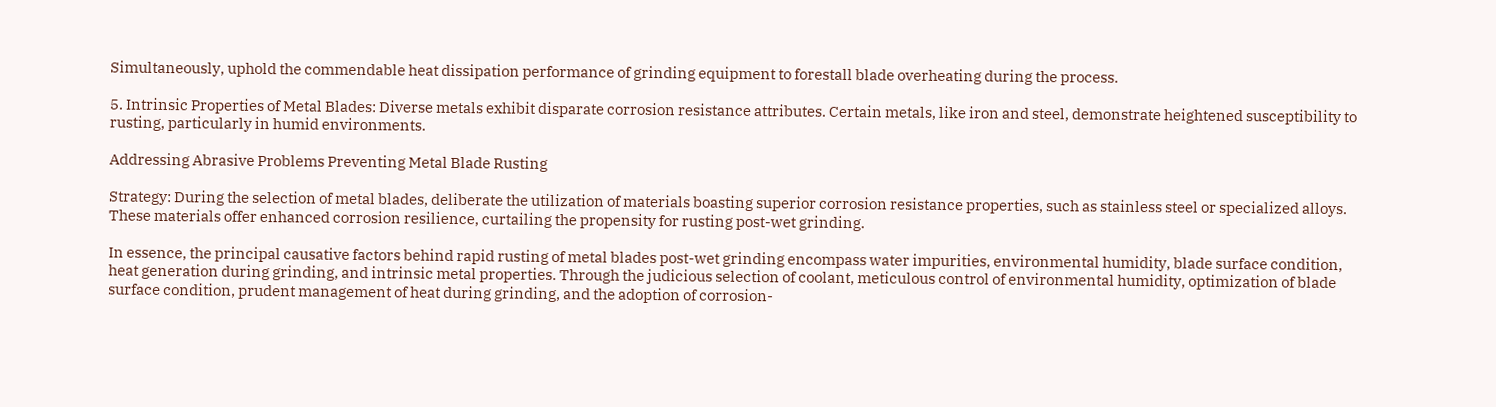Simultaneously, uphold the commendable heat dissipation performance of grinding equipment to forestall blade overheating during the process.

5. Intrinsic Properties of Metal Blades: Diverse metals exhibit disparate corrosion resistance attributes. Certain metals, like iron and steel, demonstrate heightened susceptibility to rusting, particularly in humid environments.

Addressing Abrasive Problems Preventing Metal Blade Rusting

Strategy: During the selection of metal blades, deliberate the utilization of materials boasting superior corrosion resistance properties, such as stainless steel or specialized alloys. These materials offer enhanced corrosion resilience, curtailing the propensity for rusting post-wet grinding.

In essence, the principal causative factors behind rapid rusting of metal blades post-wet grinding encompass water impurities, environmental humidity, blade surface condition, heat generation during grinding, and intrinsic metal properties. Through the judicious selection of coolant, meticulous control of environmental humidity, optimization of blade surface condition, prudent management of heat during grinding, and the adoption of corrosion-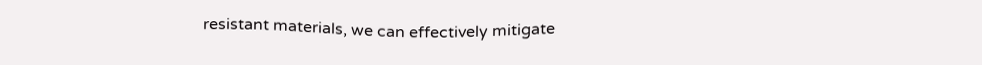resistant materials, we can effectively mitigate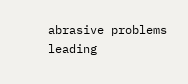abrasive problems leading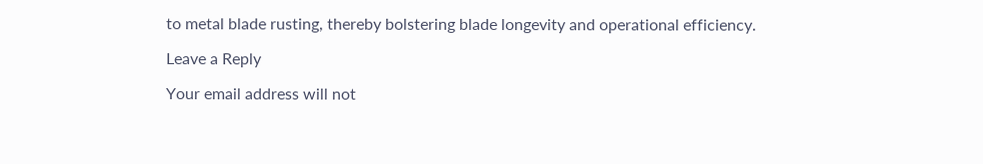to metal blade rusting, thereby bolstering blade longevity and operational efficiency.

Leave a Reply

Your email address will not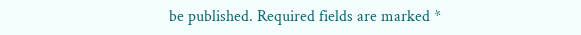be published. Required fields are marked *